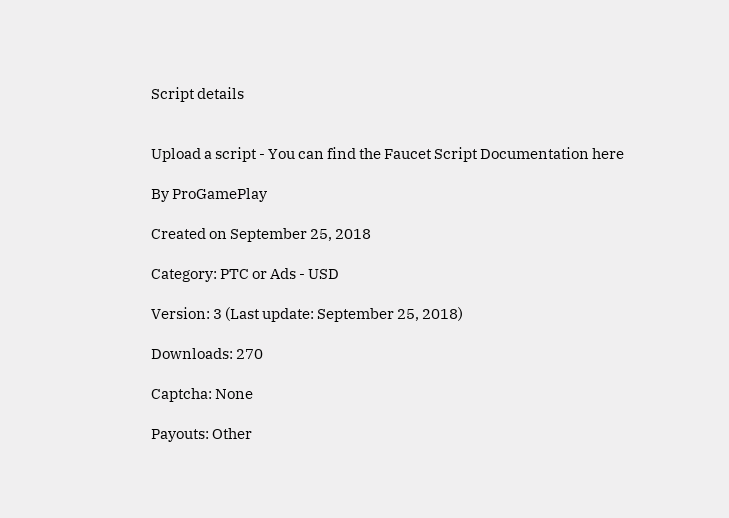Script details


Upload a script - You can find the Faucet Script Documentation here

By ProGamePlay

Created on September 25, 2018

Category: PTC or Ads - USD

Version: 3 (Last update: September 25, 2018)

Downloads: 270

Captcha: None

Payouts: Other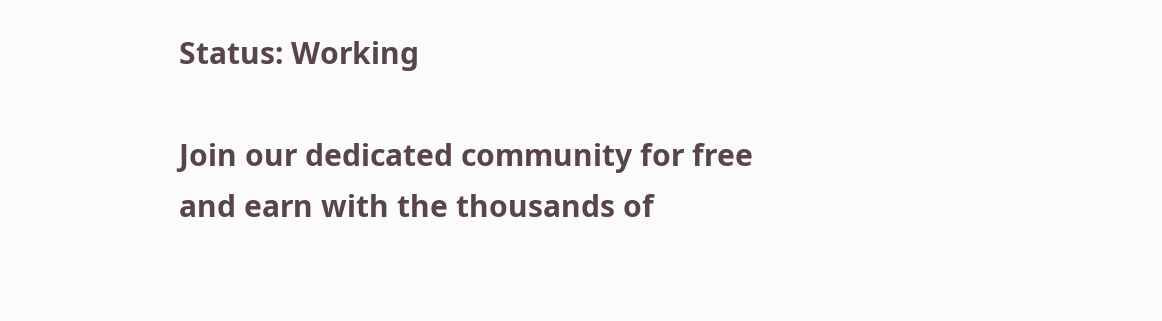Status: Working

Join our dedicated community for free and earn with the thousands of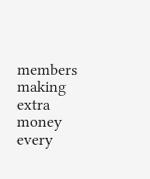members making extra money every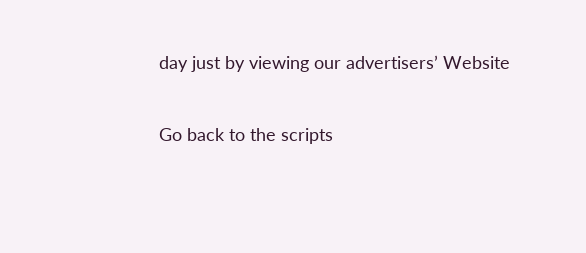day just by viewing our advertisers’ Website

Go back to the scripts